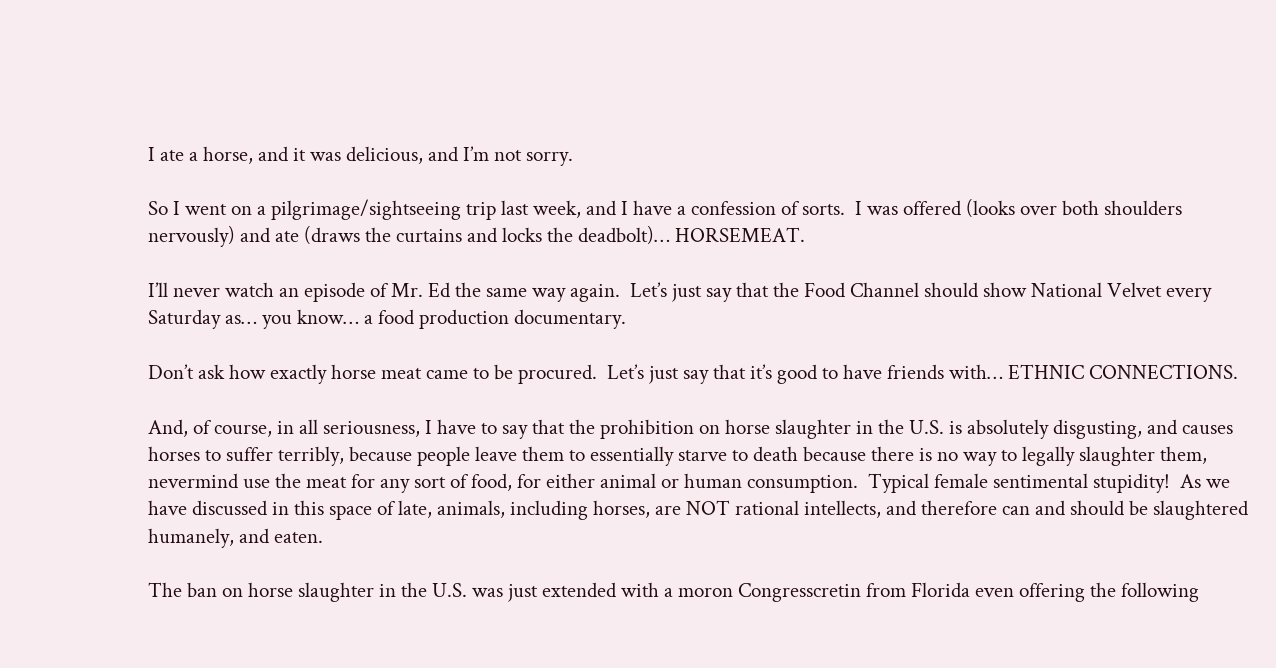I ate a horse, and it was delicious, and I’m not sorry.

So I went on a pilgrimage/sightseeing trip last week, and I have a confession of sorts.  I was offered (looks over both shoulders nervously) and ate (draws the curtains and locks the deadbolt)… HORSEMEAT.

I’ll never watch an episode of Mr. Ed the same way again.  Let’s just say that the Food Channel should show National Velvet every Saturday as… you know… a food production documentary.

Don’t ask how exactly horse meat came to be procured.  Let’s just say that it’s good to have friends with… ETHNIC CONNECTIONS.

And, of course, in all seriousness, I have to say that the prohibition on horse slaughter in the U.S. is absolutely disgusting, and causes horses to suffer terribly, because people leave them to essentially starve to death because there is no way to legally slaughter them, nevermind use the meat for any sort of food, for either animal or human consumption.  Typical female sentimental stupidity!  As we have discussed in this space of late, animals, including horses, are NOT rational intellects, and therefore can and should be slaughtered humanely, and eaten.

The ban on horse slaughter in the U.S. was just extended with a moron Congresscretin from Florida even offering the following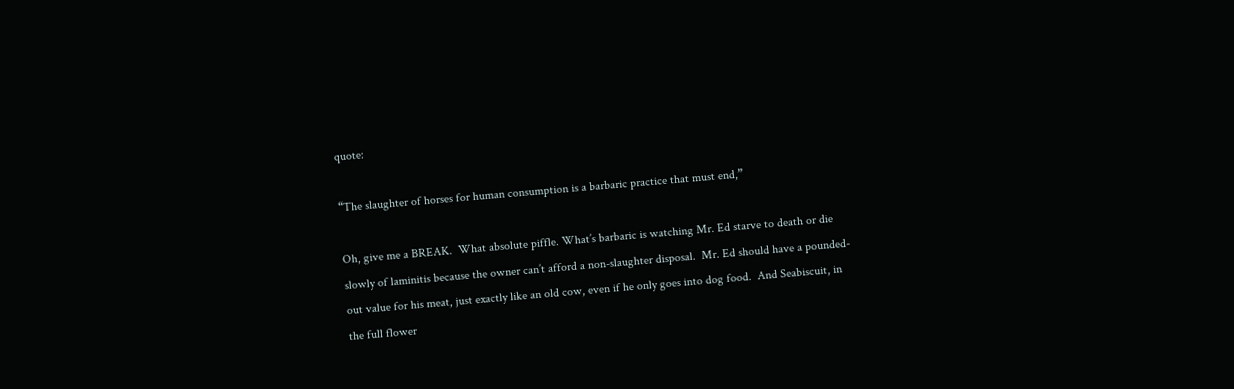quote:

“The slaughter of horses for human consumption is a barbaric practice that must end,”

Oh, give me a BREAK.  What absolute piffle. What’s barbaric is watching Mr. Ed starve to death or die slowly of laminitis because the owner can’t afford a non-slaughter disposal.  Mr. Ed should have a pounded-out value for his meat, just exactly like an old cow, even if he only goes into dog food.  And Seabiscuit, in the full flower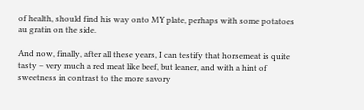of health, should find his way onto MY plate, perhaps with some potatoes au gratin on the side.

And now, finally, after all these years, I can testify that horsemeat is quite tasty – very much a red meat like beef, but leaner, and with a hint of sweetness in contrast to the more savory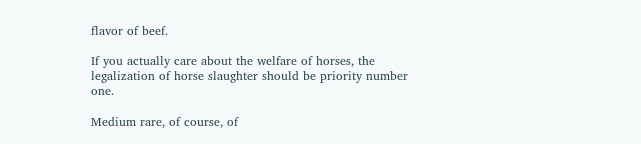flavor of beef.

If you actually care about the welfare of horses, the legalization of horse slaughter should be priority number one.

Medium rare, of course, of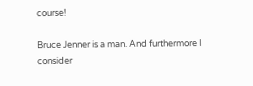course!

Bruce Jenner is a man. And furthermore I consider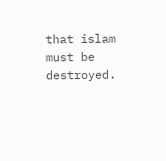that islam must be destroyed.